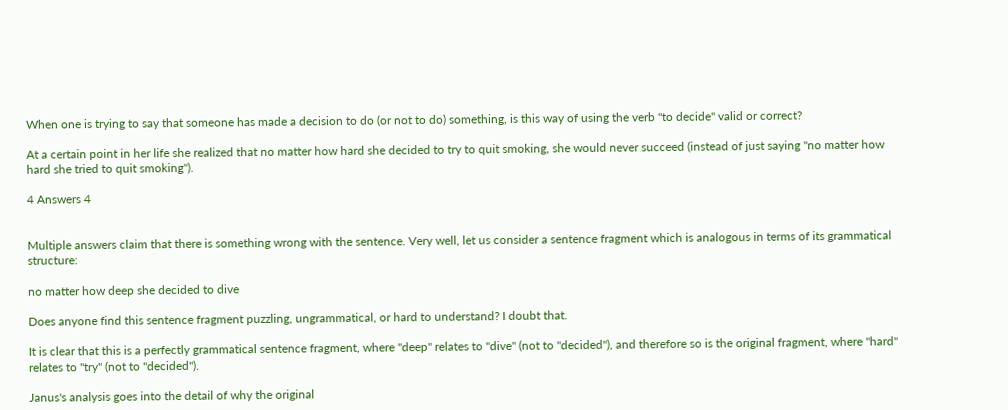When one is trying to say that someone has made a decision to do (or not to do) something, is this way of using the verb "to decide" valid or correct?

At a certain point in her life she realized that no matter how hard she decided to try to quit smoking, she would never succeed (instead of just saying "no matter how hard she tried to quit smoking").

4 Answers 4


Multiple answers claim that there is something wrong with the sentence. Very well, let us consider a sentence fragment which is analogous in terms of its grammatical structure:

no matter how deep she decided to dive

Does anyone find this sentence fragment puzzling, ungrammatical, or hard to understand? I doubt that.

It is clear that this is a perfectly grammatical sentence fragment, where "deep" relates to "dive" (not to "decided"), and therefore so is the original fragment, where "hard" relates to "try" (not to "decided").

Janus's analysis goes into the detail of why the original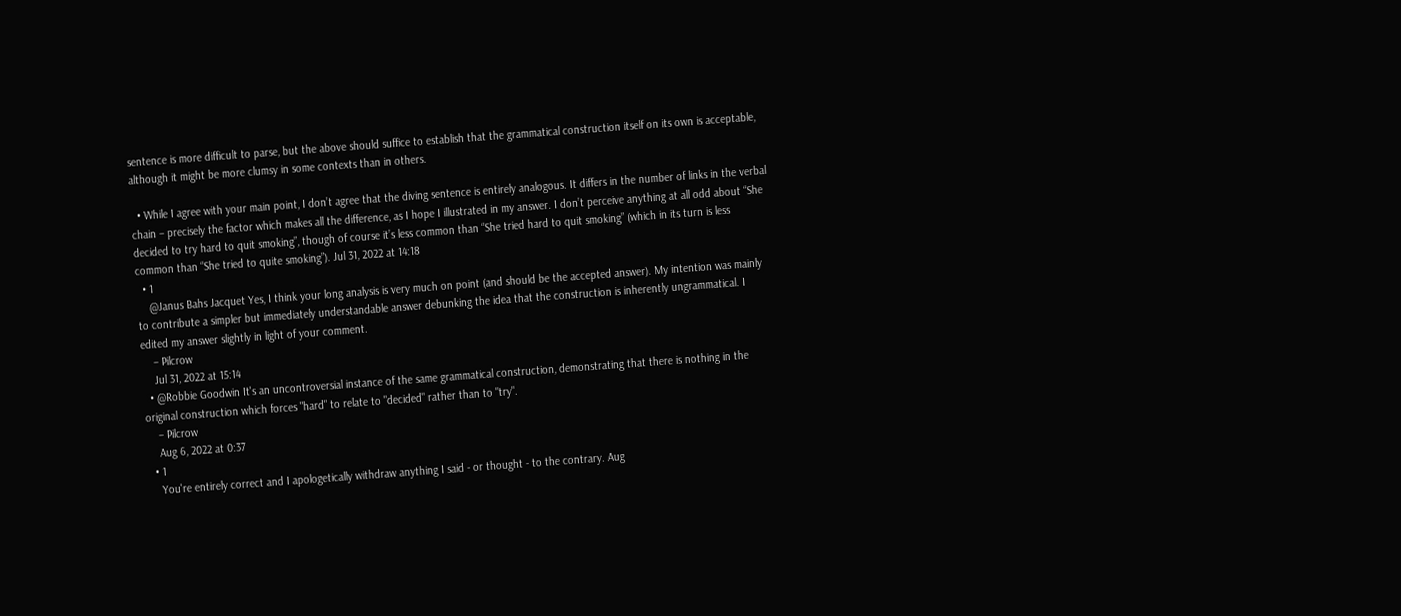sentence is more difficult to parse, but the above should suffice to establish that the grammatical construction itself on its own is acceptable, although it might be more clumsy in some contexts than in others.

  • While I agree with your main point, I don’t agree that the diving sentence is entirely analogous. It differs in the number of links in the verbal chain – precisely the factor which makes all the difference, as I hope I illustrated in my answer. I don’t perceive anything at all odd about “She decided to try hard to quit smoking”, though of course it’s less common than “She tried hard to quit smoking” (which in its turn is less common than “She tried to quite smoking”). Jul 31, 2022 at 14:18
  • 1
    @Janus Bahs Jacquet Yes, I think your long analysis is very much on point (and should be the accepted answer). My intention was mainly to contribute a simpler but immediately understandable answer debunking the idea that the construction is inherently ungrammatical. I edited my answer slightly in light of your comment.
    – Pilcrow
    Jul 31, 2022 at 15:14
  • @Robbie Goodwin It's an uncontroversial instance of the same grammatical construction, demonstrating that there is nothing in the original construction which forces "hard" to relate to "decided" rather than to "try".
    – Pilcrow
    Aug 6, 2022 at 0:37
  • 1
    You're entirely correct and I apologetically withdraw anything I said - or thought - to the contrary. Aug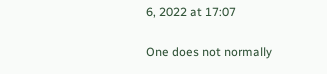6, 2022 at 17:07

One does not normally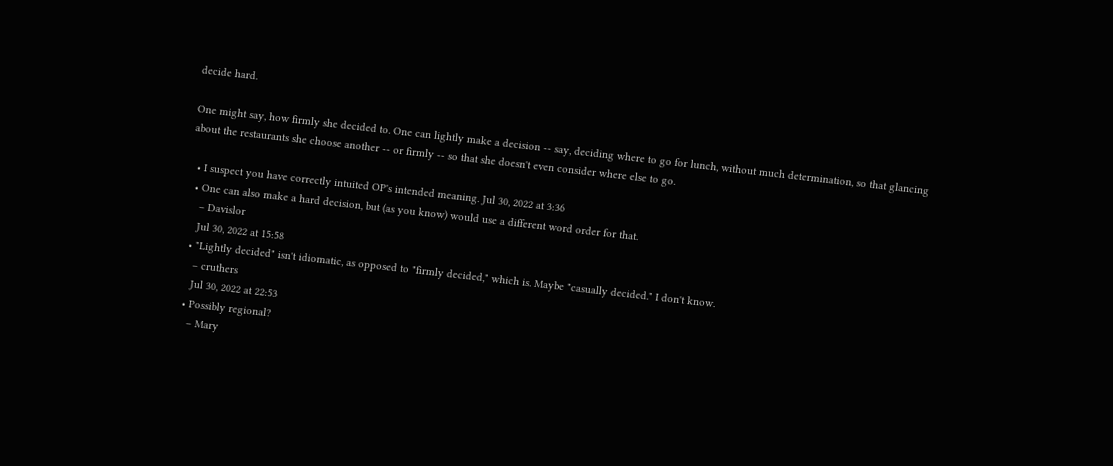decide hard.

One might say, how firmly she decided to. One can lightly make a decision -- say, deciding where to go for lunch, without much determination, so that glancing about the restaurants she choose another -- or firmly -- so that she doesn't even consider where else to go.

  • I suspect you have correctly intuited OP's intended meaning. Jul 30, 2022 at 3:36
  • One can also make a hard decision, but (as you know) would use a different word order for that.
    – Davislor
    Jul 30, 2022 at 15:58
  • "Lightly decided" isn't idiomatic, as opposed to "firmly decided," which is. Maybe "casually decided." I don't know.
    – cruthers
    Jul 30, 2022 at 22:53
  • Possibly regional?
    – Mary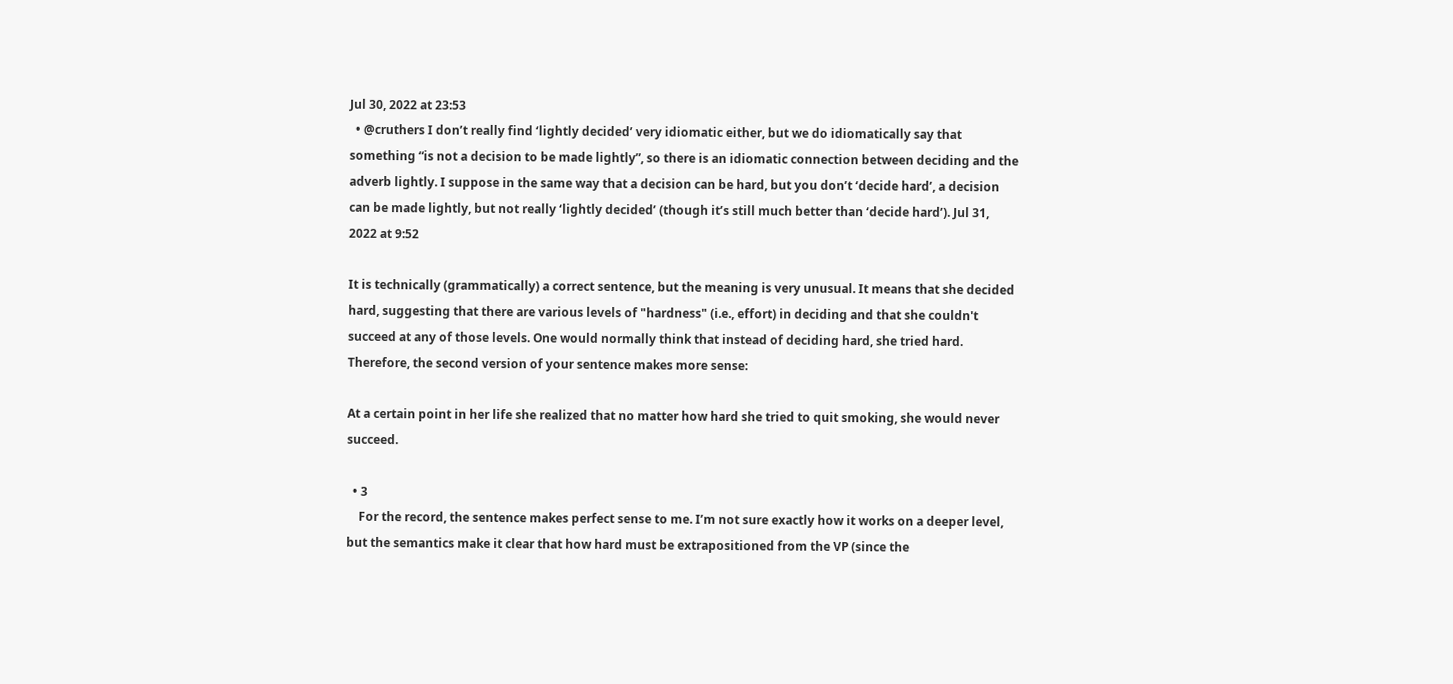Jul 30, 2022 at 23:53
  • @cruthers I don’t really find ‘lightly decided’ very idiomatic either, but we do idiomatically say that something “is not a decision to be made lightly”, so there is an idiomatic connection between deciding and the adverb lightly. I suppose in the same way that a decision can be hard, but you don’t ‘decide hard’, a decision can be made lightly, but not really ‘lightly decided’ (though it’s still much better than ‘decide hard’). Jul 31, 2022 at 9:52

It is technically (grammatically) a correct sentence, but the meaning is very unusual. It means that she decided hard, suggesting that there are various levels of "hardness" (i.e., effort) in deciding and that she couldn't succeed at any of those levels. One would normally think that instead of deciding hard, she tried hard. Therefore, the second version of your sentence makes more sense:

At a certain point in her life she realized that no matter how hard she tried to quit smoking, she would never succeed.

  • 3
    For the record, the sentence makes perfect sense to me. I’m not sure exactly how it works on a deeper level, but the semantics make it clear that how hard must be extrapositioned from the VP (since the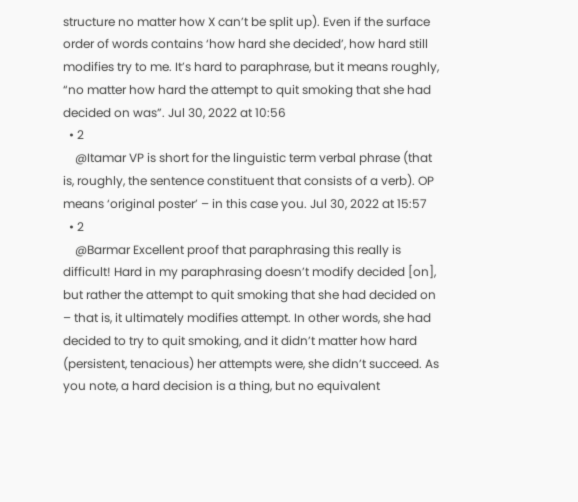structure no matter how X can’t be split up). Even if the surface order of words contains ‘how hard she decided’, how hard still modifies try to me. It’s hard to paraphrase, but it means roughly, “no matter how hard the attempt to quit smoking that she had decided on was”. Jul 30, 2022 at 10:56
  • 2
    @Itamar VP is short for the linguistic term verbal phrase (that is, roughly, the sentence constituent that consists of a verb). OP means ‘original poster’ – in this case you. Jul 30, 2022 at 15:57
  • 2
    @Barmar Excellent proof that paraphrasing this really is difficult! Hard in my paraphrasing doesn’t modify decided [on], but rather the attempt to quit smoking that she had decided on – that is, it ultimately modifies attempt. In other words, she had decided to try to quit smoking, and it didn’t matter how hard (persistent, tenacious) her attempts were, she didn’t succeed. As you note, a hard decision is a thing, but no equivalent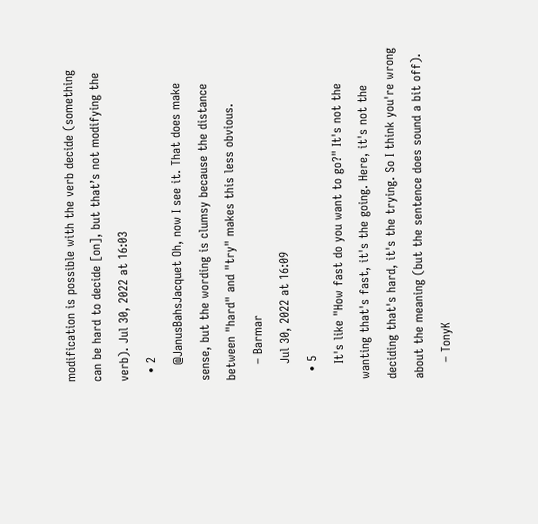modification is possible with the verb decide (something can be hard to decide [on], but that’s not modifying the verb). Jul 30, 2022 at 16:03
  • 2
    @JanusBahsJacquet Oh, now I see it. That does make sense, but the wording is clumsy because the distance between "hard" and "try" makes this less obvious.
    – Barmar
    Jul 30, 2022 at 16:09
  • 5
    It's like "How fast do you want to go?" It's not the wanting that's fast, it's the going. Here, it's not the deciding that's hard, it's the trying. So I think you're wrong about the meaning (but the sentence does sound a bit off).
    – TonyK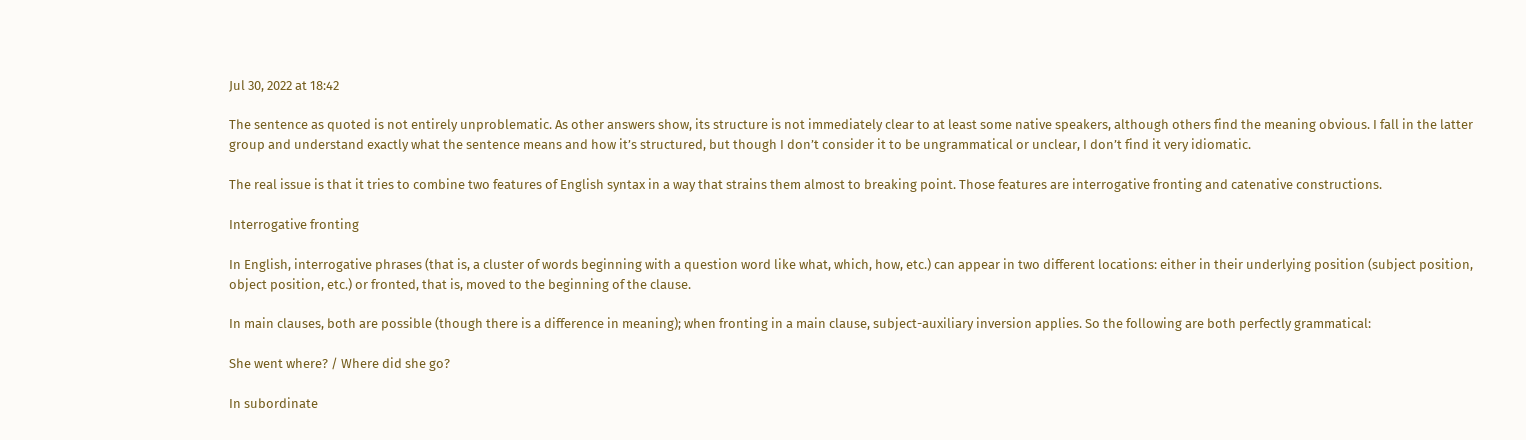Jul 30, 2022 at 18:42

The sentence as quoted is not entirely unproblematic. As other answers show, its structure is not immediately clear to at least some native speakers, although others find the meaning obvious. I fall in the latter group and understand exactly what the sentence means and how it’s structured, but though I don’t consider it to be ungrammatical or unclear, I don’t find it very idiomatic.

The real issue is that it tries to combine two features of English syntax in a way that strains them almost to breaking point. Those features are interrogative fronting and catenative constructions.

Interrogative fronting

In English, interrogative phrases (that is, a cluster of words beginning with a question word like what, which, how, etc.) can appear in two different locations: either in their underlying position (subject position, object position, etc.) or fronted, that is, moved to the beginning of the clause.

In main clauses, both are possible (though there is a difference in meaning); when fronting in a main clause, subject-auxiliary inversion applies. So the following are both perfectly grammatical:

She went where? / Where did she go?

In subordinate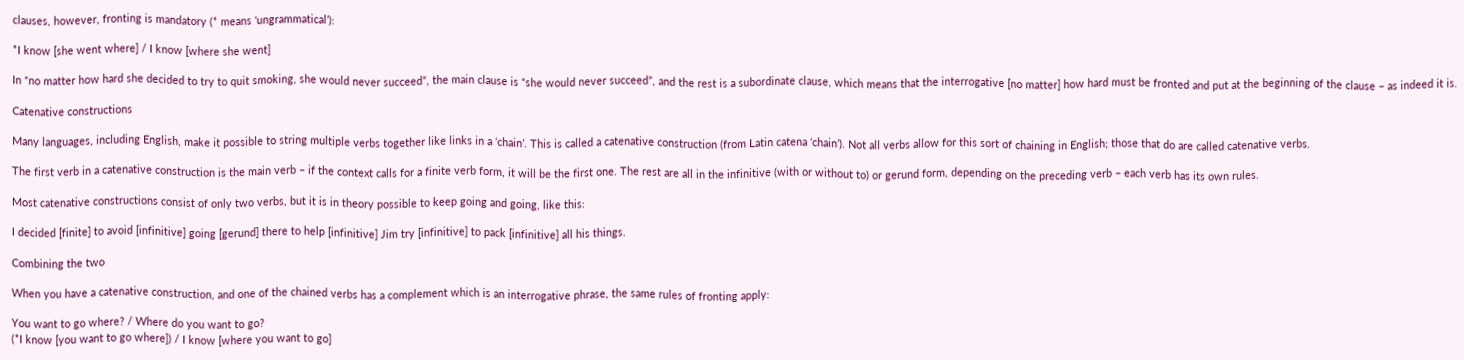clauses, however, fronting is mandatory (* means ‘ungrammatical’):

*I know [she went where] / I know [where she went]

In “no matter how hard she decided to try to quit smoking, she would never succeed”, the main clause is “she would never succeed”, and the rest is a subordinate clause, which means that the interrogative [no matter] how hard must be fronted and put at the beginning of the clause – as indeed it is.

Catenative constructions

Many languages, including English, make it possible to string multiple verbs together like links in a ‘chain’. This is called a catenative construction (from Latin catena ‘chain’). Not all verbs allow for this sort of chaining in English; those that do are called catenative verbs.

The first verb in a catenative construction is the main verb – if the context calls for a finite verb form, it will be the first one. The rest are all in the infinitive (with or without to) or gerund form, depending on the preceding verb – each verb has its own rules.

Most catenative constructions consist of only two verbs, but it is in theory possible to keep going and going, like this:

I decided [finite] to avoid [infinitive] going [gerund] there to help [infinitive] Jim try [infinitive] to pack [infinitive] all his things.

Combining the two

When you have a catenative construction, and one of the chained verbs has a complement which is an interrogative phrase, the same rules of fronting apply:

You want to go where? / Where do you want to go?
(*I know [you want to go where]) / I know [where you want to go]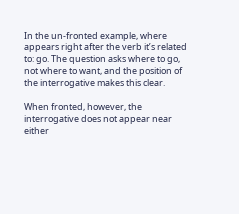In the un-fronted example, where appears right after the verb it’s related to: go. The question asks where to go, not where to want, and the position of the interrogative makes this clear.

When fronted, however, the interrogative does not appear near either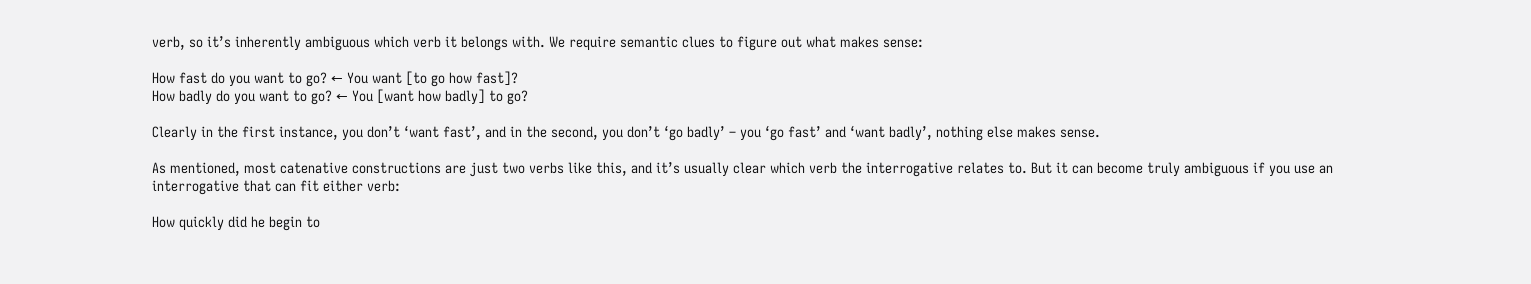verb, so it’s inherently ambiguous which verb it belongs with. We require semantic clues to figure out what makes sense:

How fast do you want to go? ← You want [to go how fast]?
How badly do you want to go? ← You [want how badly] to go?

Clearly in the first instance, you don’t ‘want fast’, and in the second, you don’t ‘go badly’ – you ‘go fast’ and ‘want badly’, nothing else makes sense.

As mentioned, most catenative constructions are just two verbs like this, and it’s usually clear which verb the interrogative relates to. But it can become truly ambiguous if you use an interrogative that can fit either verb:

How quickly did he begin to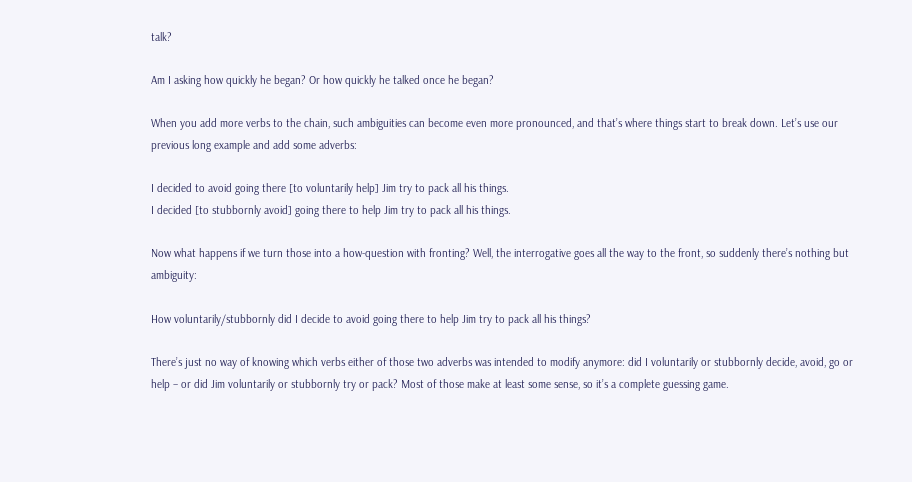talk?

Am I asking how quickly he began? Or how quickly he talked once he began?

When you add more verbs to the chain, such ambiguities can become even more pronounced, and that’s where things start to break down. Let’s use our previous long example and add some adverbs:

I decided to avoid going there [to voluntarily help] Jim try to pack all his things.
I decided [to stubbornly avoid] going there to help Jim try to pack all his things.

Now what happens if we turn those into a how-question with fronting? Well, the interrogative goes all the way to the front, so suddenly there’s nothing but ambiguity:

How voluntarily/stubbornly did I decide to avoid going there to help Jim try to pack all his things?

There’s just no way of knowing which verbs either of those two adverbs was intended to modify anymore: did I voluntarily or stubbornly decide, avoid, go or help – or did Jim voluntarily or stubbornly try or pack? Most of those make at least some sense, so it’s a complete guessing game.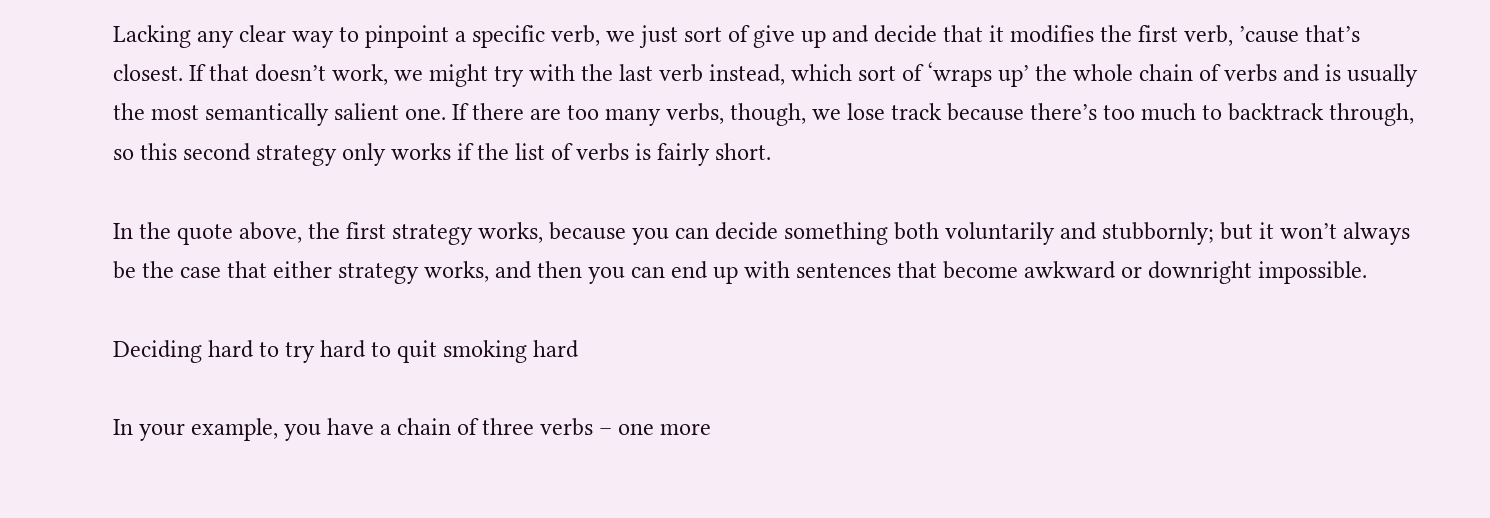Lacking any clear way to pinpoint a specific verb, we just sort of give up and decide that it modifies the first verb, ’cause that’s closest. If that doesn’t work, we might try with the last verb instead, which sort of ‘wraps up’ the whole chain of verbs and is usually the most semantically salient one. If there are too many verbs, though, we lose track because there’s too much to backtrack through, so this second strategy only works if the list of verbs is fairly short.

In the quote above, the first strategy works, because you can decide something both voluntarily and stubbornly; but it won’t always be the case that either strategy works, and then you can end up with sentences that become awkward or downright impossible.

Deciding hard to try hard to quit smoking hard

In your example, you have a chain of three verbs – one more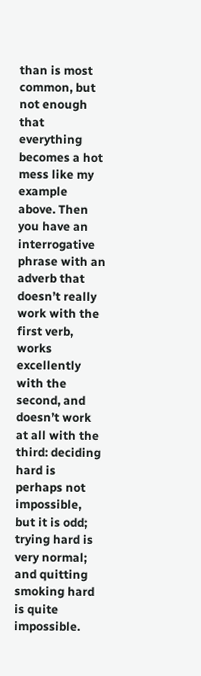than is most common, but not enough that everything becomes a hot mess like my example above. Then you have an interrogative phrase with an adverb that doesn’t really work with the first verb, works excellently with the second, and doesn’t work at all with the third: deciding hard is perhaps not impossible, but it is odd; trying hard is very normal; and quitting smoking hard is quite impossible.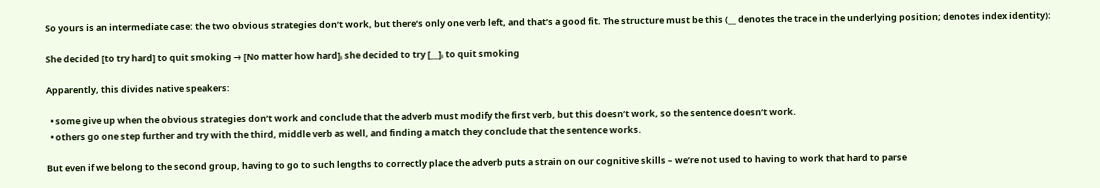So yours is an intermediate case: the two obvious strategies don’t work, but there’s only one verb left, and that’s a good fit. The structure must be this (__ denotes the trace in the underlying position; denotes index identity):

She decided [to try hard] to quit smoking → [No matter how hard]ᵢ she decided to try [__]ᵢ to quit smoking

Apparently, this divides native speakers:

  • some give up when the obvious strategies don’t work and conclude that the adverb must modify the first verb, but this doesn’t work, so the sentence doesn’t work.
  • others go one step further and try with the third, middle verb as well, and finding a match they conclude that the sentence works.

But even if we belong to the second group, having to go to such lengths to correctly place the adverb puts a strain on our cognitive skills – we’re not used to having to work that hard to parse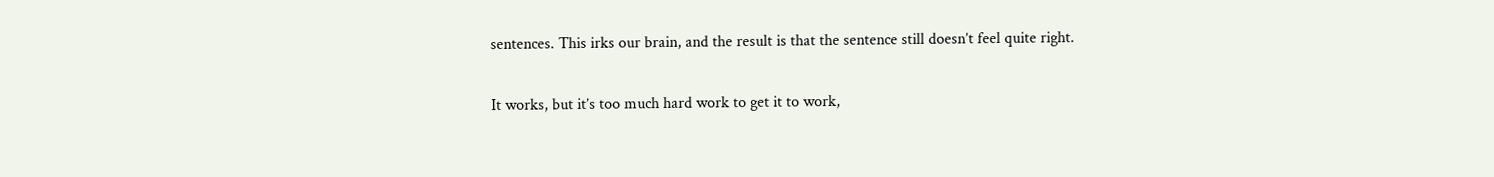sentences. This irks our brain, and the result is that the sentence still doesn’t feel quite right.

It works, but it’s too much hard work to get it to work,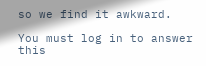so we find it awkward.

You must log in to answer this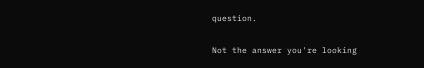question.

Not the answer you're looking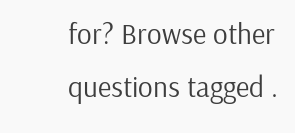for? Browse other questions tagged .